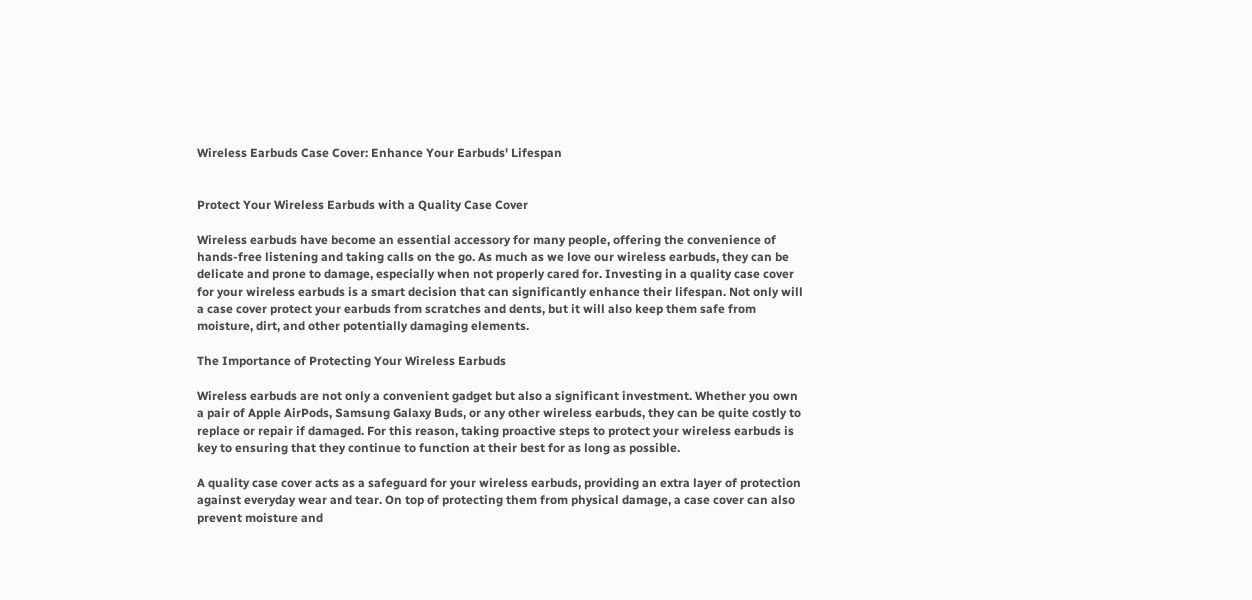Wireless Earbuds Case Cover: Enhance Your Earbuds' Lifespan


Protect Your Wireless Earbuds with a Quality Case Cover

Wireless earbuds have become an essential accessory for many people, offering the convenience of hands-free listening and taking calls on the go. As much as we love our wireless earbuds, they can be delicate and prone to damage, especially when not properly cared for. Investing in a quality case cover for your wireless earbuds is a smart decision that can significantly enhance their lifespan. Not only will a case cover protect your earbuds from scratches and dents, but it will also keep them safe from moisture, dirt, and other potentially damaging elements.

The Importance of Protecting Your Wireless Earbuds

Wireless earbuds are not only a convenient gadget but also a significant investment. Whether you own a pair of Apple AirPods, Samsung Galaxy Buds, or any other wireless earbuds, they can be quite costly to replace or repair if damaged. For this reason, taking proactive steps to protect your wireless earbuds is key to ensuring that they continue to function at their best for as long as possible.

A quality case cover acts as a safeguard for your wireless earbuds, providing an extra layer of protection against everyday wear and tear. On top of protecting them from physical damage, a case cover can also prevent moisture and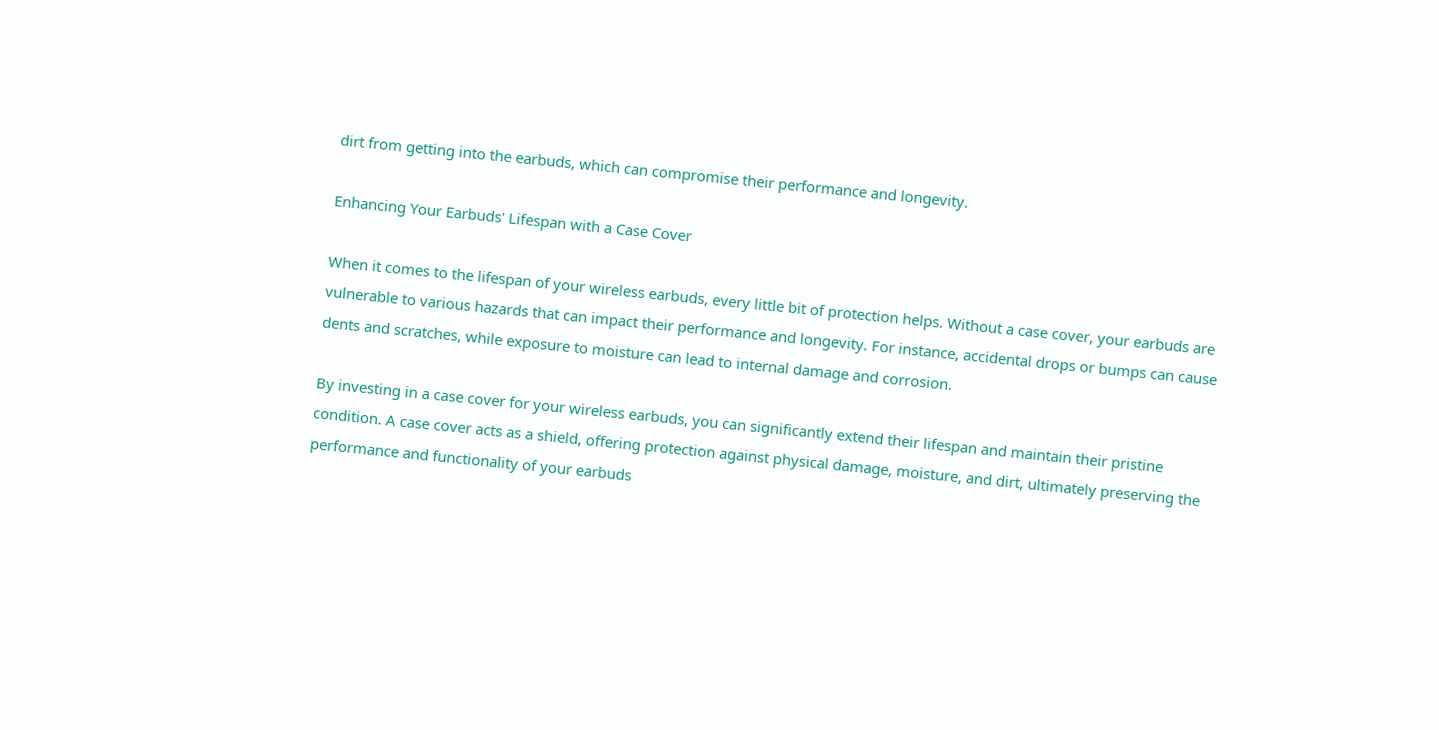dirt from getting into the earbuds, which can compromise their performance and longevity.

Enhancing Your Earbuds' Lifespan with a Case Cover

When it comes to the lifespan of your wireless earbuds, every little bit of protection helps. Without a case cover, your earbuds are vulnerable to various hazards that can impact their performance and longevity. For instance, accidental drops or bumps can cause dents and scratches, while exposure to moisture can lead to internal damage and corrosion.

By investing in a case cover for your wireless earbuds, you can significantly extend their lifespan and maintain their pristine condition. A case cover acts as a shield, offering protection against physical damage, moisture, and dirt, ultimately preserving the performance and functionality of your earbuds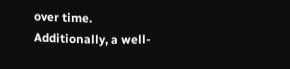over time. Additionally, a well-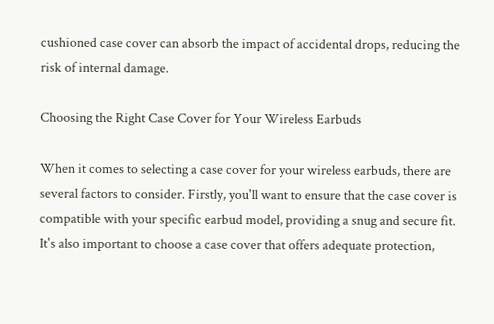cushioned case cover can absorb the impact of accidental drops, reducing the risk of internal damage.

Choosing the Right Case Cover for Your Wireless Earbuds

When it comes to selecting a case cover for your wireless earbuds, there are several factors to consider. Firstly, you'll want to ensure that the case cover is compatible with your specific earbud model, providing a snug and secure fit. It's also important to choose a case cover that offers adequate protection,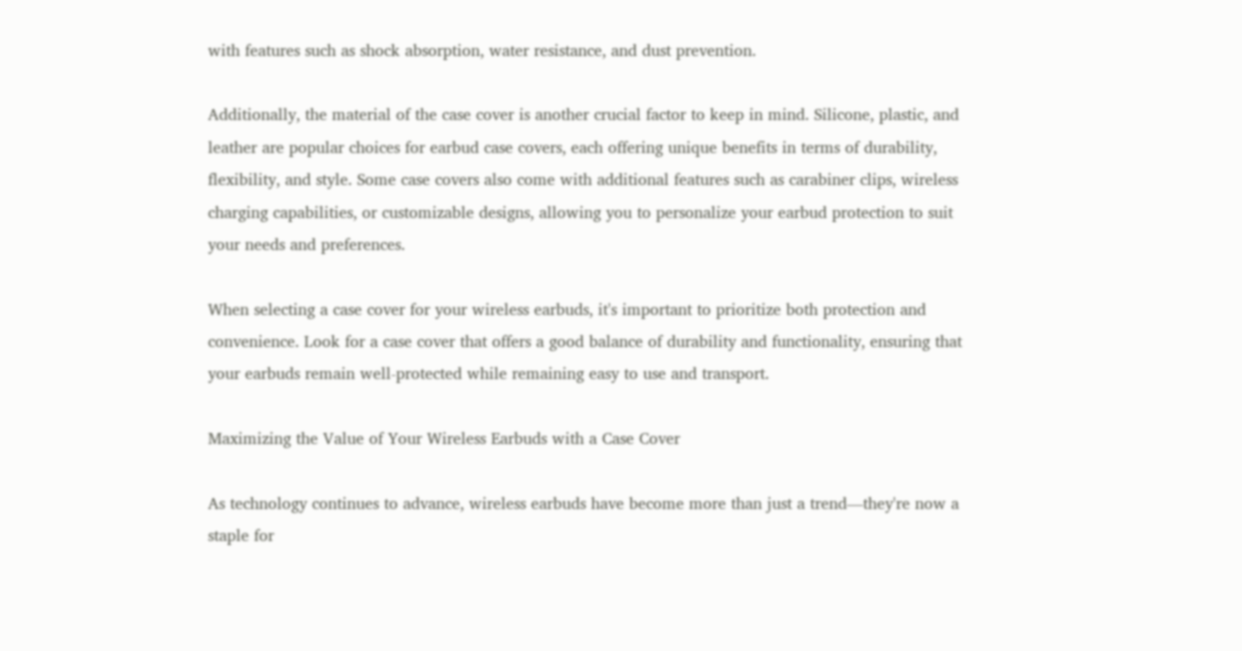with features such as shock absorption, water resistance, and dust prevention.

Additionally, the material of the case cover is another crucial factor to keep in mind. Silicone, plastic, and leather are popular choices for earbud case covers, each offering unique benefits in terms of durability, flexibility, and style. Some case covers also come with additional features such as carabiner clips, wireless charging capabilities, or customizable designs, allowing you to personalize your earbud protection to suit your needs and preferences.

When selecting a case cover for your wireless earbuds, it's important to prioritize both protection and convenience. Look for a case cover that offers a good balance of durability and functionality, ensuring that your earbuds remain well-protected while remaining easy to use and transport.

Maximizing the Value of Your Wireless Earbuds with a Case Cover

As technology continues to advance, wireless earbuds have become more than just a trend—they're now a staple for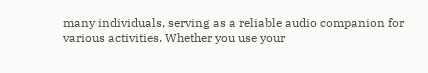many individuals, serving as a reliable audio companion for various activities. Whether you use your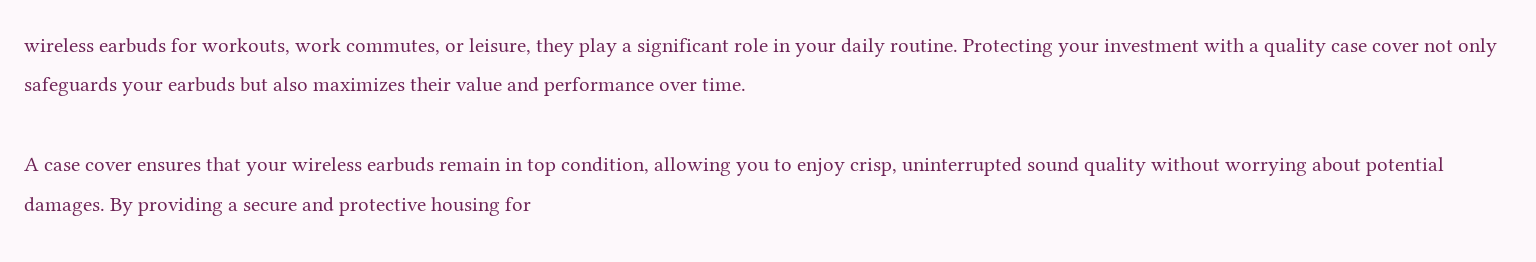wireless earbuds for workouts, work commutes, or leisure, they play a significant role in your daily routine. Protecting your investment with a quality case cover not only safeguards your earbuds but also maximizes their value and performance over time.

A case cover ensures that your wireless earbuds remain in top condition, allowing you to enjoy crisp, uninterrupted sound quality without worrying about potential damages. By providing a secure and protective housing for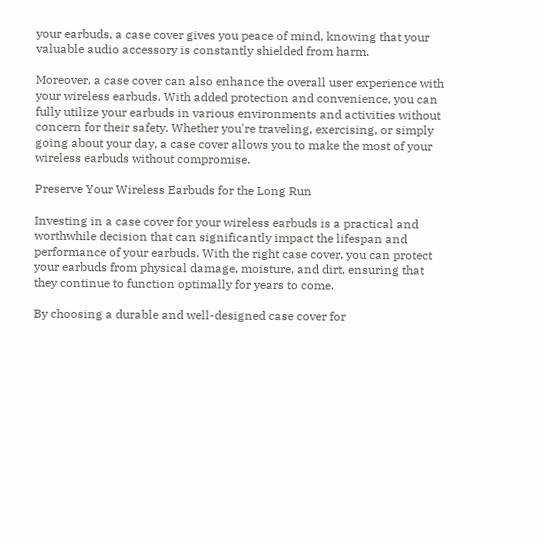your earbuds, a case cover gives you peace of mind, knowing that your valuable audio accessory is constantly shielded from harm.

Moreover, a case cover can also enhance the overall user experience with your wireless earbuds. With added protection and convenience, you can fully utilize your earbuds in various environments and activities without concern for their safety. Whether you're traveling, exercising, or simply going about your day, a case cover allows you to make the most of your wireless earbuds without compromise.

Preserve Your Wireless Earbuds for the Long Run

Investing in a case cover for your wireless earbuds is a practical and worthwhile decision that can significantly impact the lifespan and performance of your earbuds. With the right case cover, you can protect your earbuds from physical damage, moisture, and dirt, ensuring that they continue to function optimally for years to come.

By choosing a durable and well-designed case cover for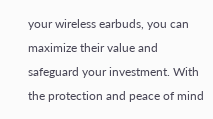your wireless earbuds, you can maximize their value and safeguard your investment. With the protection and peace of mind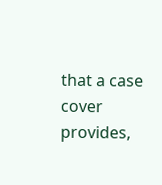that a case cover provides,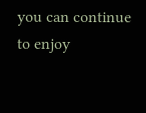you can continue to enjoy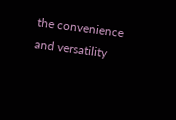the convenience and versatility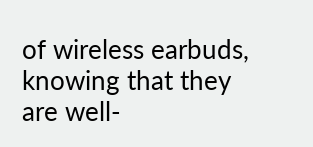of wireless earbuds, knowing that they are well-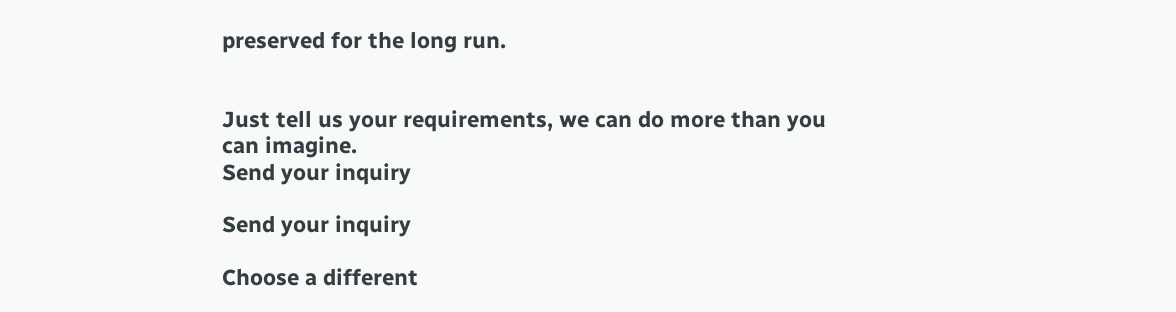preserved for the long run.


Just tell us your requirements, we can do more than you can imagine.
Send your inquiry

Send your inquiry

Choose a different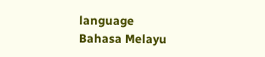language
Bahasa Melayu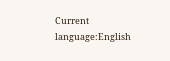Current language:English